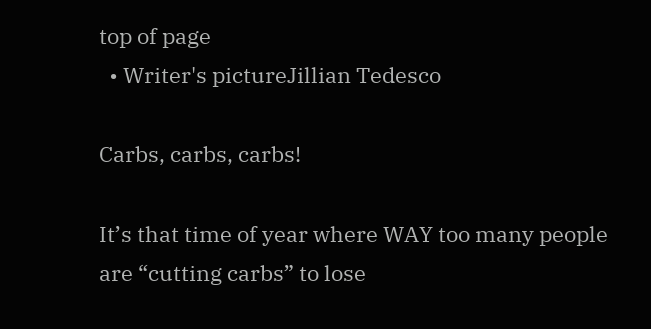top of page
  • Writer's pictureJillian Tedesco

Carbs, carbs, carbs!

It’s that time of year where WAY too many people are “cutting carbs” to lose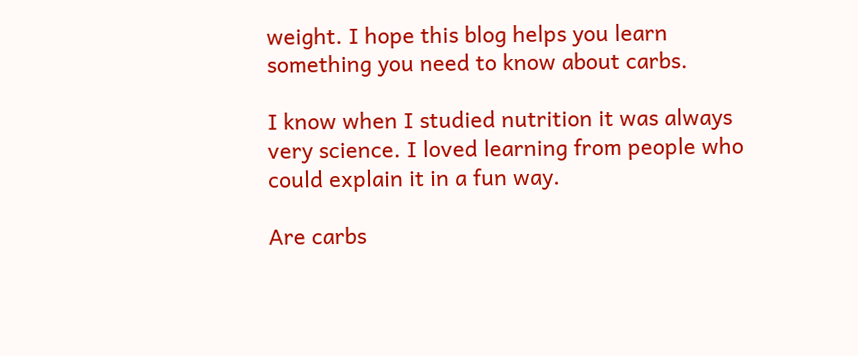weight. I hope this blog helps you learn something you need to know about carbs.

I know when I studied nutrition it was always very science. I loved learning from people who could explain it in a fun way.

Are carbs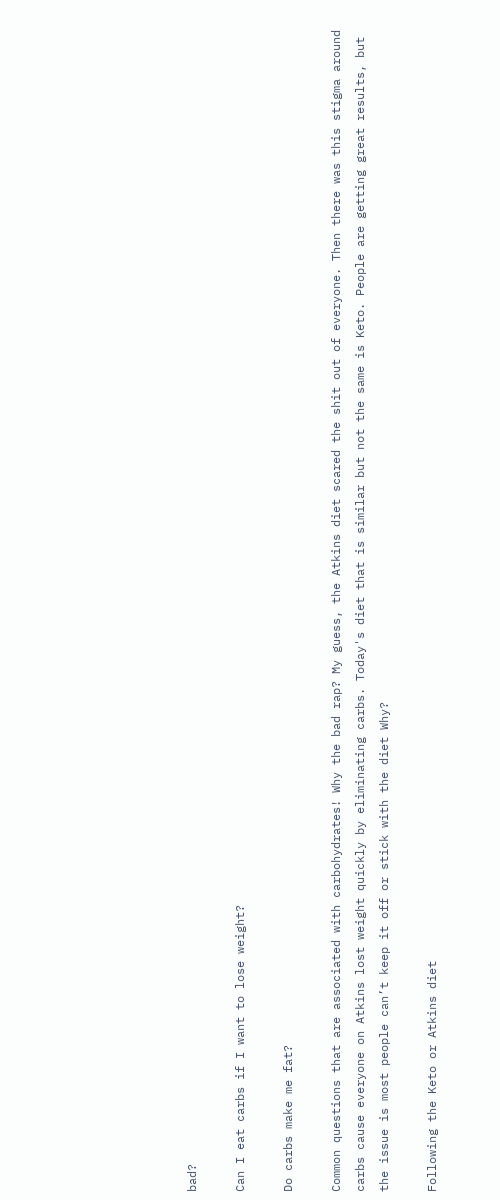bad?

Can I eat carbs if I want to lose weight?

Do carbs make me fat?

Common questions that are associated with carbohydrates! Why the bad rap? My guess, the Atkins diet scared the shit out of everyone. Then there was this stigma around carbs cause everyone on Atkins lost weight quickly by eliminating carbs. Today's diet that is similar but not the same is Keto. People are getting great results, but the issue is most people can’t keep it off or stick with the diet Why?

Following the Keto or Atkins diet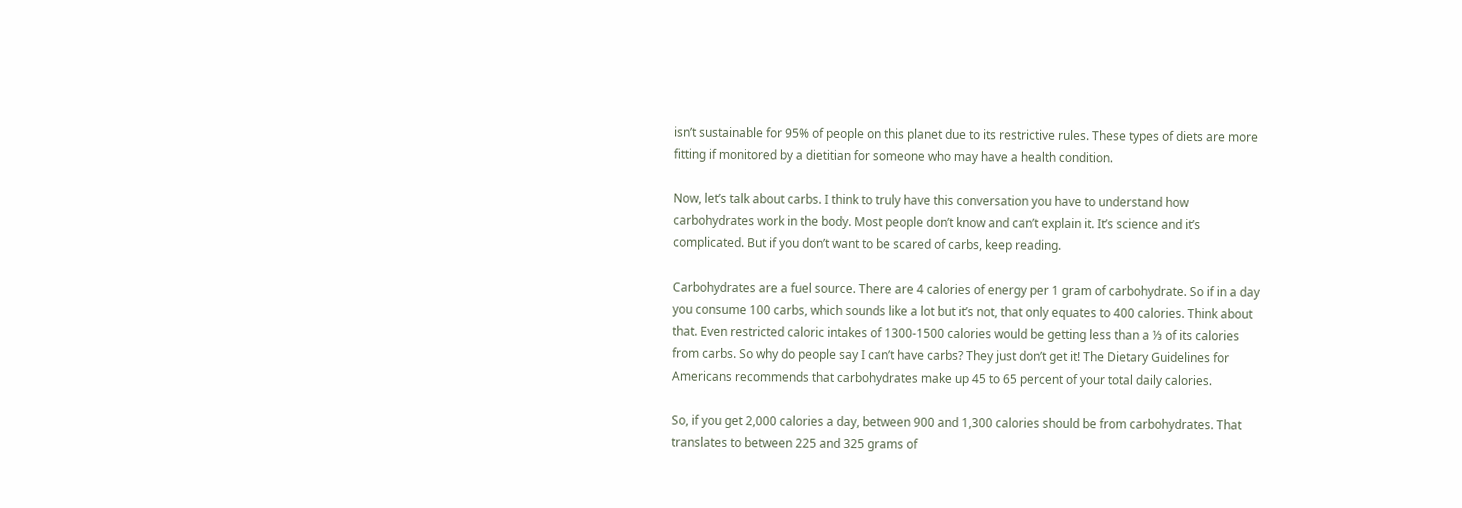isn’t sustainable for 95% of people on this planet due to its restrictive rules. These types of diets are more fitting if monitored by a dietitian for someone who may have a health condition.

Now, let’s talk about carbs. I think to truly have this conversation you have to understand how carbohydrates work in the body. Most people don’t know and can’t explain it. It’s science and it’s complicated. But if you don’t want to be scared of carbs, keep reading.

Carbohydrates are a fuel source. There are 4 calories of energy per 1 gram of carbohydrate. So if in a day you consume 100 carbs, which sounds like a lot but it’s not, that only equates to 400 calories. Think about that. Even restricted caloric intakes of 1300-1500 calories would be getting less than a ⅓ of its calories from carbs. So why do people say I can’t have carbs? They just don’t get it! The Dietary Guidelines for Americans recommends that carbohydrates make up 45 to 65 percent of your total daily calories.

So, if you get 2,000 calories a day, between 900 and 1,300 calories should be from carbohydrates. That translates to between 225 and 325 grams of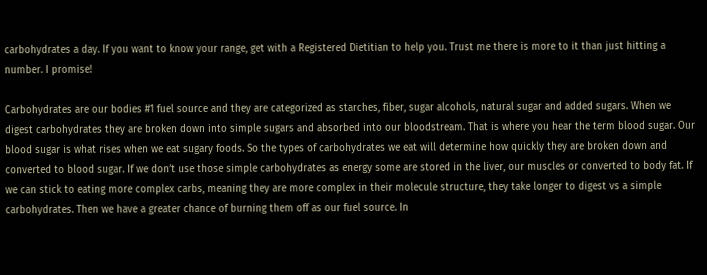carbohydrates a day. If you want to know your range, get with a Registered Dietitian to help you. Trust me there is more to it than just hitting a number. I promise!

Carbohydrates are our bodies #1 fuel source and they are categorized as starches, fiber, sugar alcohols, natural sugar and added sugars. When we digest carbohydrates they are broken down into simple sugars and absorbed into our bloodstream. That is where you hear the term blood sugar. Our blood sugar is what rises when we eat sugary foods. So the types of carbohydrates we eat will determine how quickly they are broken down and converted to blood sugar. If we don’t use those simple carbohydrates as energy some are stored in the liver, our muscles or converted to body fat. If we can stick to eating more complex carbs, meaning they are more complex in their molecule structure, they take longer to digest vs a simple carbohydrates. Then we have a greater chance of burning them off as our fuel source. In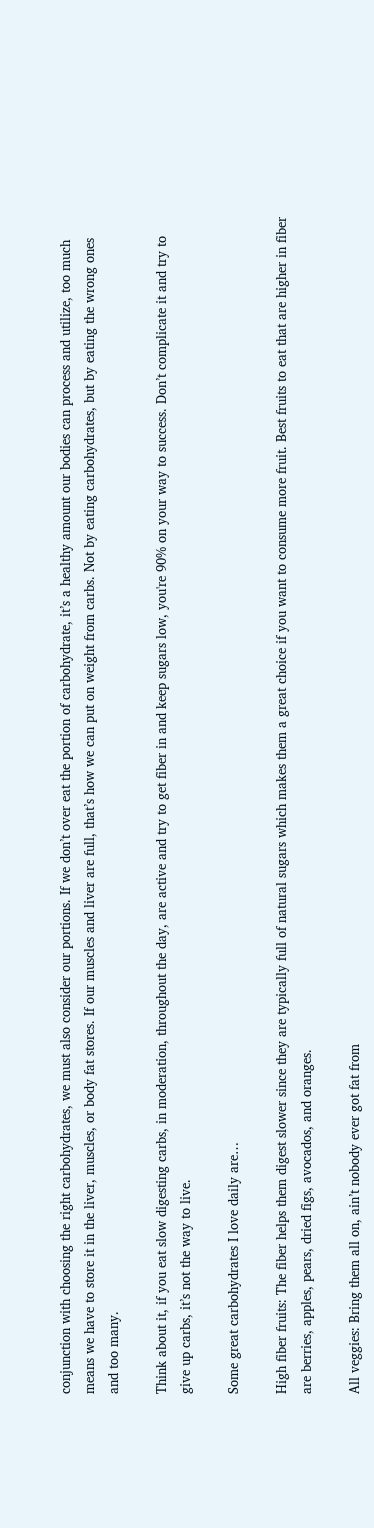conjunction with choosing the right carbohydrates, we must also consider our portions. If we don’t over eat the portion of carbohydrate, it’s a healthy amount our bodies can process and utilize, too much means we have to store it in the liver, muscles, or body fat stores. If our muscles and liver are full, that’s how we can put on weight from carbs. Not by eating carbohydrates, but by eating the wrong ones and too many.

Think about it, if you eat slow digesting carbs, in moderation, throughout the day, are active and try to get fiber in and keep sugars low, you're 90% on your way to success. Don’t complicate it and try to give up carbs, it’s not the way to live.

Some great carbohydrates I love daily are…

High fiber fruits: The fiber helps them digest slower since they are typically full of natural sugars which makes them a great choice if you want to consume more fruit. Best fruits to eat that are higher in fiber are berries, apples, pears, dried figs, avocados, and oranges.

All veggies: Bring them all on, ain’t nobody ever got fat from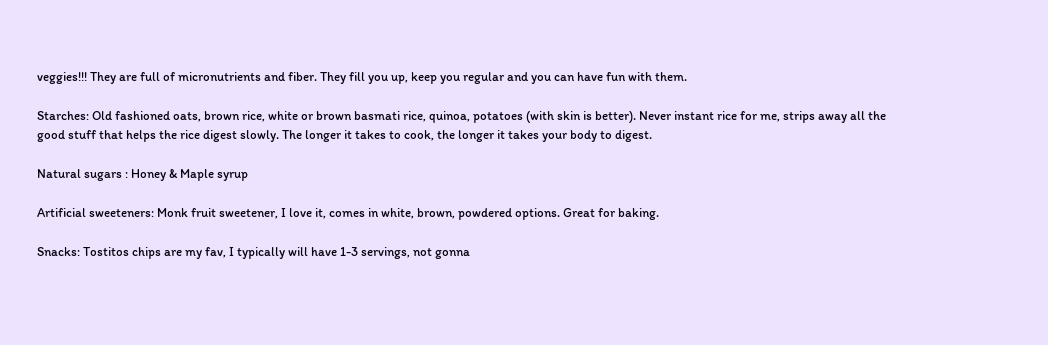veggies!!! They are full of micronutrients and fiber. They fill you up, keep you regular and you can have fun with them.

Starches: Old fashioned oats, brown rice, white or brown basmati rice, quinoa, potatoes (with skin is better). Never instant rice for me, strips away all the good stuff that helps the rice digest slowly. The longer it takes to cook, the longer it takes your body to digest.

Natural sugars : Honey & Maple syrup

Artificial sweeteners: Monk fruit sweetener, I love it, comes in white, brown, powdered options. Great for baking.

Snacks: Tostitos chips are my fav, I typically will have 1-3 servings, not gonna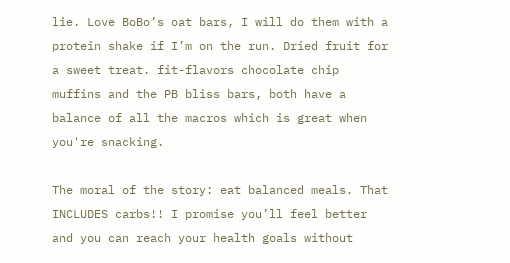lie. Love BoBo’s oat bars, I will do them with a protein shake if I’m on the run. Dried fruit for a sweet treat. fit-flavors chocolate chip muffins and the PB bliss bars, both have a balance of all the macros which is great when you're snacking.

The moral of the story: eat balanced meals. That INCLUDES carbs!! I promise you’ll feel better and you can reach your health goals without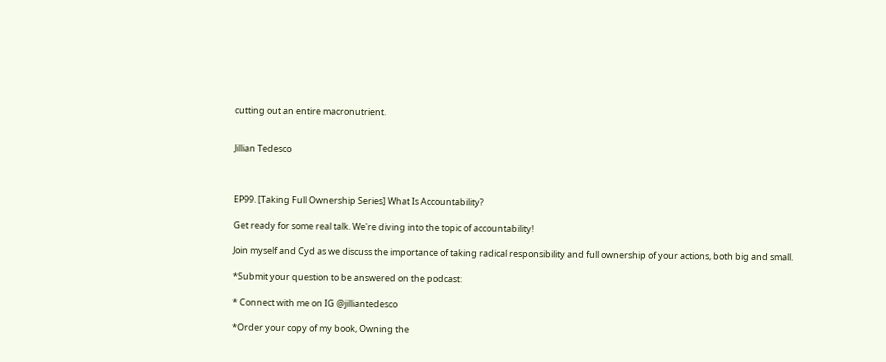cutting out an entire macronutrient.


Jillian Tedesco



EP99. [Taking Full Ownership Series] What Is Accountability?

Get ready for some real talk. We're diving into the topic of accountability!

Join myself and Cyd as we discuss the importance of taking radical responsibility and full ownership of your actions, both big and small.

*Submit your question to be answered on the podcast:

* Connect with me on IG @jilliantedesco

*Order your copy of my book, Owning the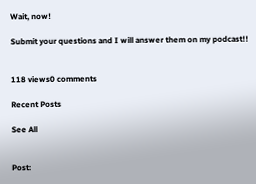Wait, now!

Submit your questions and I will answer them on my podcast!!


118 views0 comments

Recent Posts

See All


Post: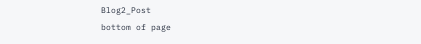Blog2_Post
bottom of page